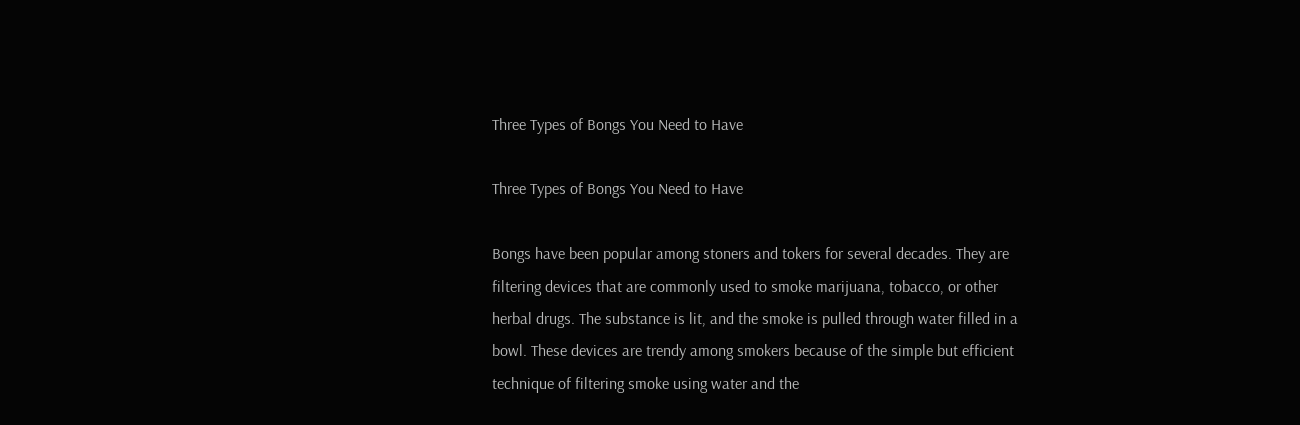Three Types of Bongs You Need to Have

Three Types of Bongs You Need to Have

Bongs have been popular among stoners and tokers for several decades. They are filtering devices that are commonly used to smoke marijuana, tobacco, or other herbal drugs. The substance is lit, and the smoke is pulled through water filled in a bowl. These devices are trendy among smokers because of the simple but efficient technique of filtering smoke using water and the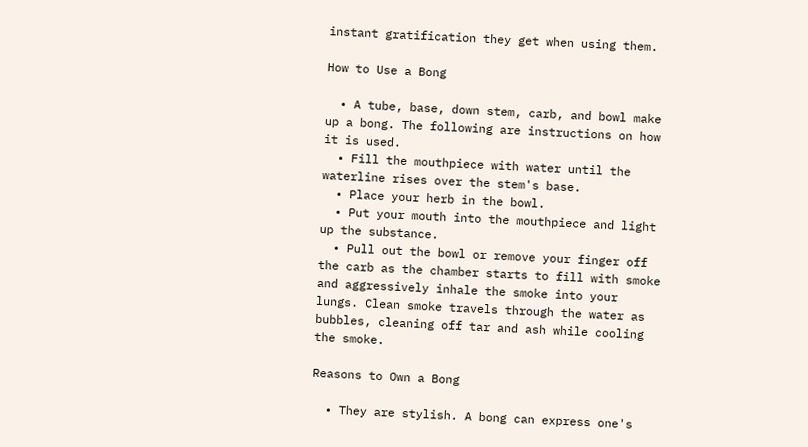instant gratification they get when using them.

How to Use a Bong

  • A tube, base, down stem, carb, and bowl make up a bong. The following are instructions on how it is used.
  • Fill the mouthpiece with water until the waterline rises over the stem's base.
  • Place your herb in the bowl.
  • Put your mouth into the mouthpiece and light up the substance.
  • Pull out the bowl or remove your finger off the carb as the chamber starts to fill with smoke and aggressively inhale the smoke into your lungs. Clean smoke travels through the water as bubbles, cleaning off tar and ash while cooling the smoke.

Reasons to Own a Bong

  • They are stylish. A bong can express one's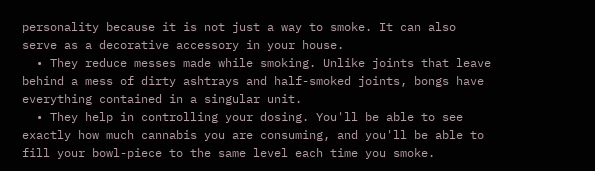personality because it is not just a way to smoke. It can also serve as a decorative accessory in your house.
  • They reduce messes made while smoking. Unlike joints that leave behind a mess of dirty ashtrays and half-smoked joints, bongs have everything contained in a singular unit.
  • They help in controlling your dosing. You'll be able to see exactly how much cannabis you are consuming, and you'll be able to fill your bowl-piece to the same level each time you smoke.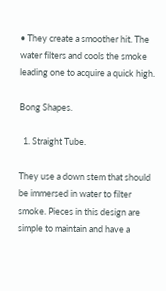• They create a smoother hit. The water filters and cools the smoke leading one to acquire a quick high.

Bong Shapes.

  1. Straight Tube.

They use a down stem that should be immersed in water to filter smoke. Pieces in this design are simple to maintain and have a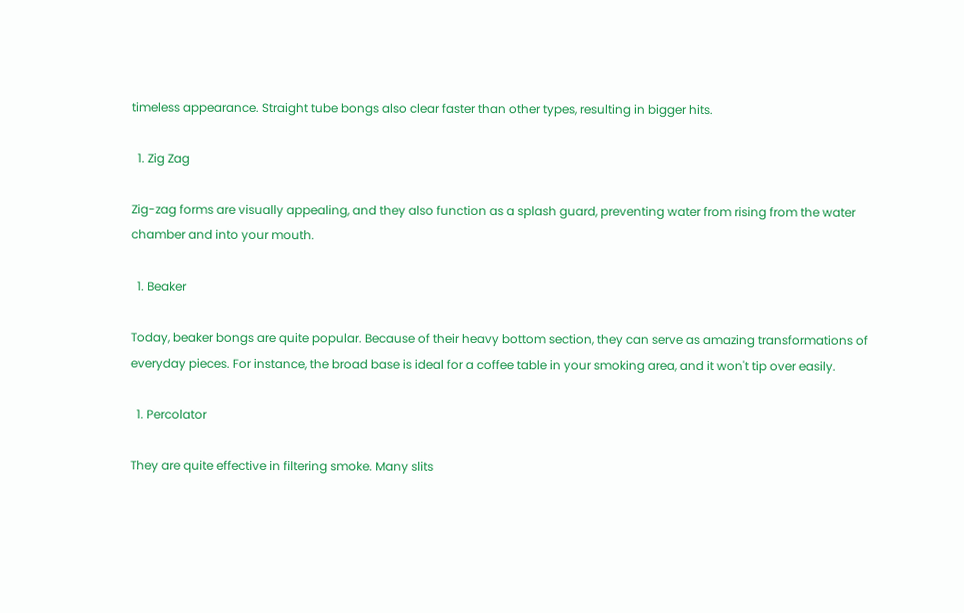timeless appearance. Straight tube bongs also clear faster than other types, resulting in bigger hits.

  1. Zig Zag

Zig-zag forms are visually appealing, and they also function as a splash guard, preventing water from rising from the water chamber and into your mouth.

  1. Beaker

Today, beaker bongs are quite popular. Because of their heavy bottom section, they can serve as amazing transformations of everyday pieces. For instance, the broad base is ideal for a coffee table in your smoking area, and it won't tip over easily.

  1. Percolator

They are quite effective in filtering smoke. Many slits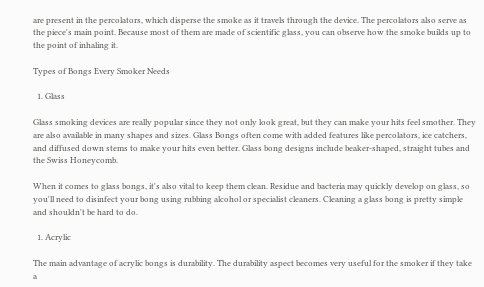are present in the percolators, which disperse the smoke as it travels through the device. The percolators also serve as the piece's main point. Because most of them are made of scientific glass, you can observe how the smoke builds up to the point of inhaling it.

Types of Bongs Every Smoker Needs

  1. Glass

Glass smoking devices are really popular since they not only look great, but they can make your hits feel smother. They are also available in many shapes and sizes. Glass Bongs often come with added features like percolators, ice catchers, and diffused down stems to make your hits even better. Glass bong designs include beaker-shaped, straight tubes and the Swiss Honeycomb.

When it comes to glass bongs, it's also vital to keep them clean. Residue and bacteria may quickly develop on glass, so you'll need to disinfect your bong using rubbing alcohol or specialist cleaners. Cleaning a glass bong is pretty simple and shouldn't be hard to do.

  1. Acrylic

The main advantage of acrylic bongs is durability. The durability aspect becomes very useful for the smoker if they take a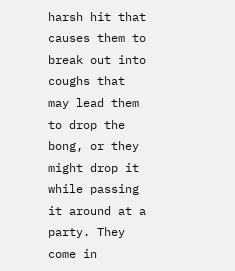harsh hit that causes them to break out into coughs that may lead them to drop the bong, or they might drop it while passing it around at a party. They come in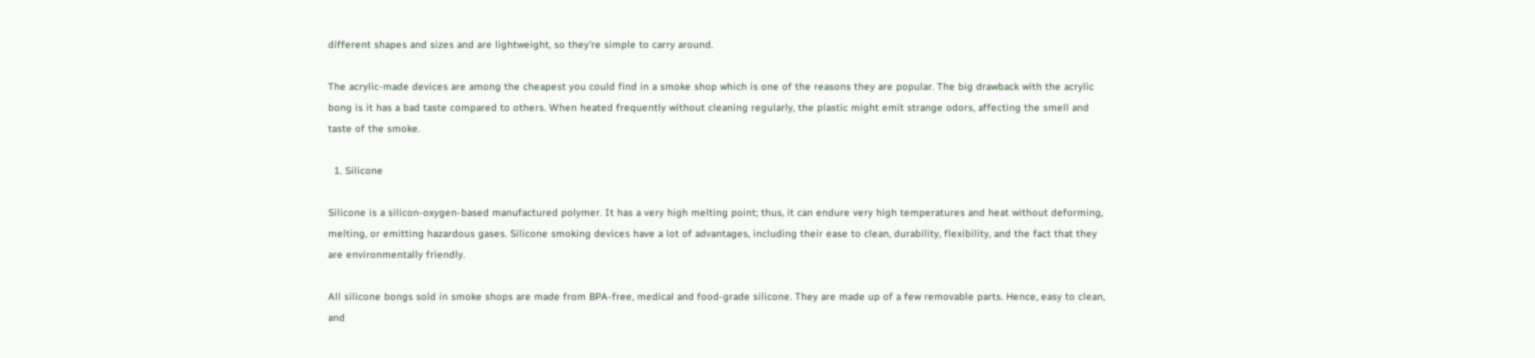different shapes and sizes and are lightweight, so they're simple to carry around.

The acrylic-made devices are among the cheapest you could find in a smoke shop which is one of the reasons they are popular. The big drawback with the acrylic bong is it has a bad taste compared to others. When heated frequently without cleaning regularly, the plastic might emit strange odors, affecting the smell and taste of the smoke.

  1. Silicone

Silicone is a silicon-oxygen-based manufactured polymer. It has a very high melting point; thus, it can endure very high temperatures and heat without deforming, melting, or emitting hazardous gases. Silicone smoking devices have a lot of advantages, including their ease to clean, durability, flexibility, and the fact that they are environmentally friendly.

All silicone bongs sold in smoke shops are made from BPA-free, medical and food-grade silicone. They are made up of a few removable parts. Hence, easy to clean, and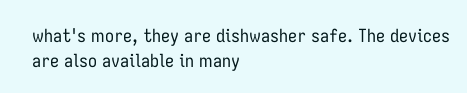what's more, they are dishwasher safe. The devices are also available in many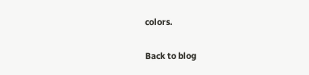colors.

Back to blog